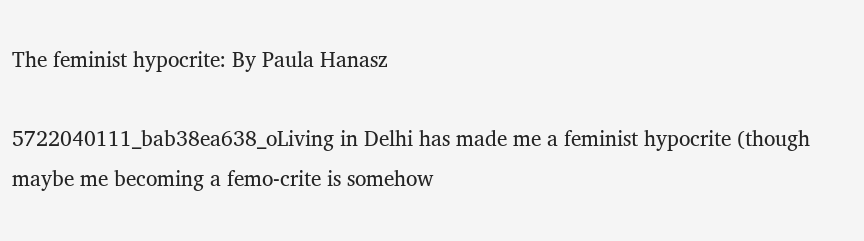The feminist hypocrite: By Paula Hanasz

5722040111_bab38ea638_oLiving in Delhi has made me a feminist hypocrite (though maybe me becoming a femo-crite is somehow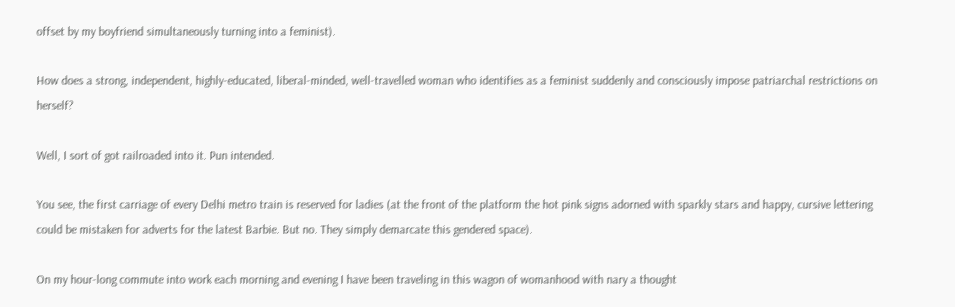offset by my boyfriend simultaneously turning into a feminist).

How does a strong, independent, highly-educated, liberal-minded, well-travelled woman who identifies as a feminist suddenly and consciously impose patriarchal restrictions on herself?

Well, I sort of got railroaded into it. Pun intended.

You see, the first carriage of every Delhi metro train is reserved for ladies (at the front of the platform the hot pink signs adorned with sparkly stars and happy, cursive lettering could be mistaken for adverts for the latest Barbie. But no. They simply demarcate this gendered space).

On my hour-long commute into work each morning and evening I have been traveling in this wagon of womanhood with nary a thought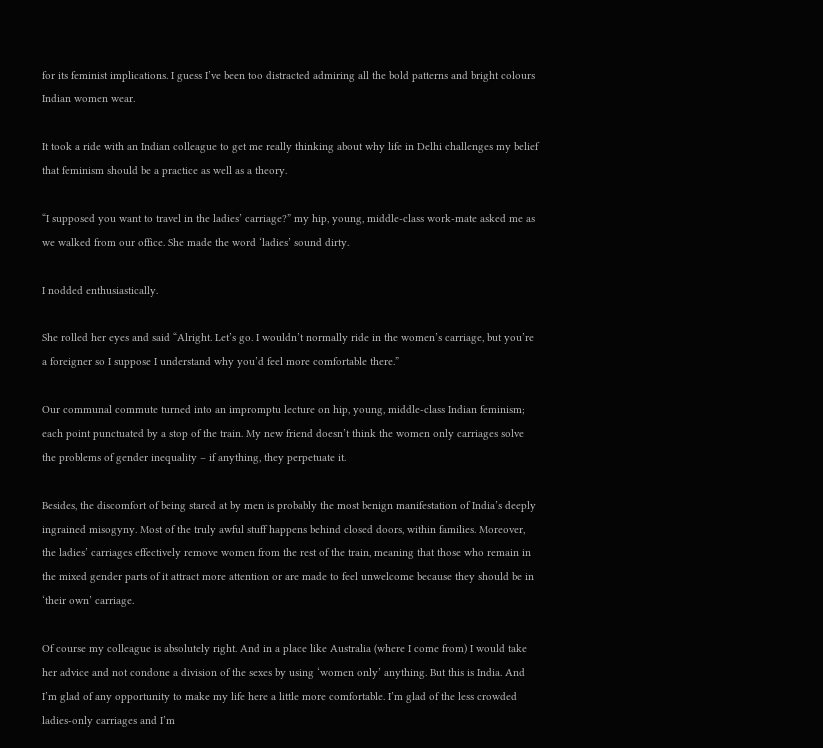for its feminist implications. I guess I’ve been too distracted admiring all the bold patterns and bright colours Indian women wear.

It took a ride with an Indian colleague to get me really thinking about why life in Delhi challenges my belief that feminism should be a practice as well as a theory.

“I supposed you want to travel in the ladies’ carriage?” my hip, young, middle-class work-mate asked me as we walked from our office. She made the word ‘ladies’ sound dirty.

I nodded enthusiastically.

She rolled her eyes and said “Alright. Let’s go. I wouldn’t normally ride in the women’s carriage, but you’re a foreigner so I suppose I understand why you’d feel more comfortable there.”

Our communal commute turned into an impromptu lecture on hip, young, middle-class Indian feminism; each point punctuated by a stop of the train. My new friend doesn’t think the women only carriages solve the problems of gender inequality – if anything, they perpetuate it.

Besides, the discomfort of being stared at by men is probably the most benign manifestation of India’s deeply ingrained misogyny. Most of the truly awful stuff happens behind closed doors, within families. Moreover, the ladies’ carriages effectively remove women from the rest of the train, meaning that those who remain in the mixed gender parts of it attract more attention or are made to feel unwelcome because they should be in ‘their own’ carriage.

Of course my colleague is absolutely right. And in a place like Australia (where I come from) I would take her advice and not condone a division of the sexes by using ‘women only’ anything. But this is India. And I’m glad of any opportunity to make my life here a little more comfortable. I’m glad of the less crowded ladies-only carriages and I’m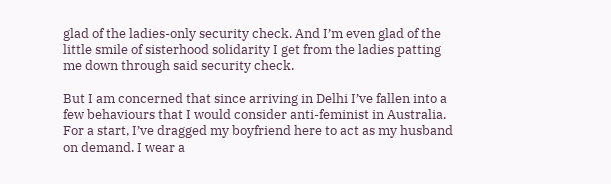glad of the ladies-only security check. And I’m even glad of the little smile of sisterhood solidarity I get from the ladies patting me down through said security check.

But I am concerned that since arriving in Delhi I’ve fallen into a few behaviours that I would consider anti-feminist in Australia. For a start, I’ve dragged my boyfriend here to act as my husband on demand. I wear a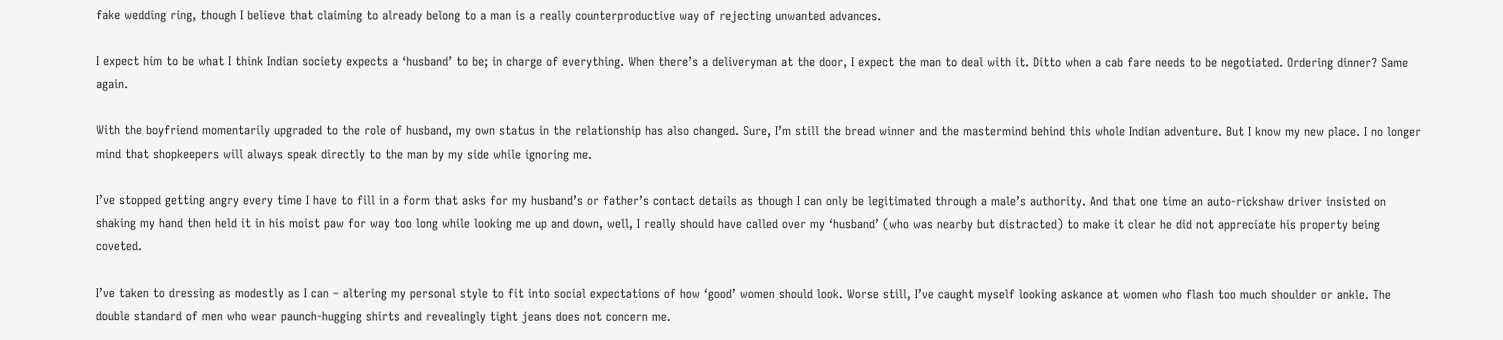fake wedding ring, though I believe that claiming to already belong to a man is a really counterproductive way of rejecting unwanted advances.

I expect him to be what I think Indian society expects a ‘husband’ to be; in charge of everything. When there’s a deliveryman at the door, I expect the man to deal with it. Ditto when a cab fare needs to be negotiated. Ordering dinner? Same again.

With the boyfriend momentarily upgraded to the role of husband, my own status in the relationship has also changed. Sure, I’m still the bread winner and the mastermind behind this whole Indian adventure. But I know my new place. I no longer mind that shopkeepers will always speak directly to the man by my side while ignoring me.

I’ve stopped getting angry every time I have to fill in a form that asks for my husband’s or father’s contact details as though I can only be legitimated through a male’s authority. And that one time an auto-rickshaw driver insisted on shaking my hand then held it in his moist paw for way too long while looking me up and down, well, I really should have called over my ‘husband’ (who was nearby but distracted) to make it clear he did not appreciate his property being coveted.

I’ve taken to dressing as modestly as I can – altering my personal style to fit into social expectations of how ‘good’ women should look. Worse still, I’ve caught myself looking askance at women who flash too much shoulder or ankle. The double standard of men who wear paunch-hugging shirts and revealingly tight jeans does not concern me.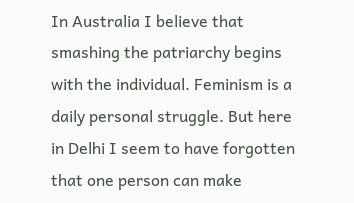In Australia I believe that smashing the patriarchy begins with the individual. Feminism is a daily personal struggle. But here in Delhi I seem to have forgotten that one person can make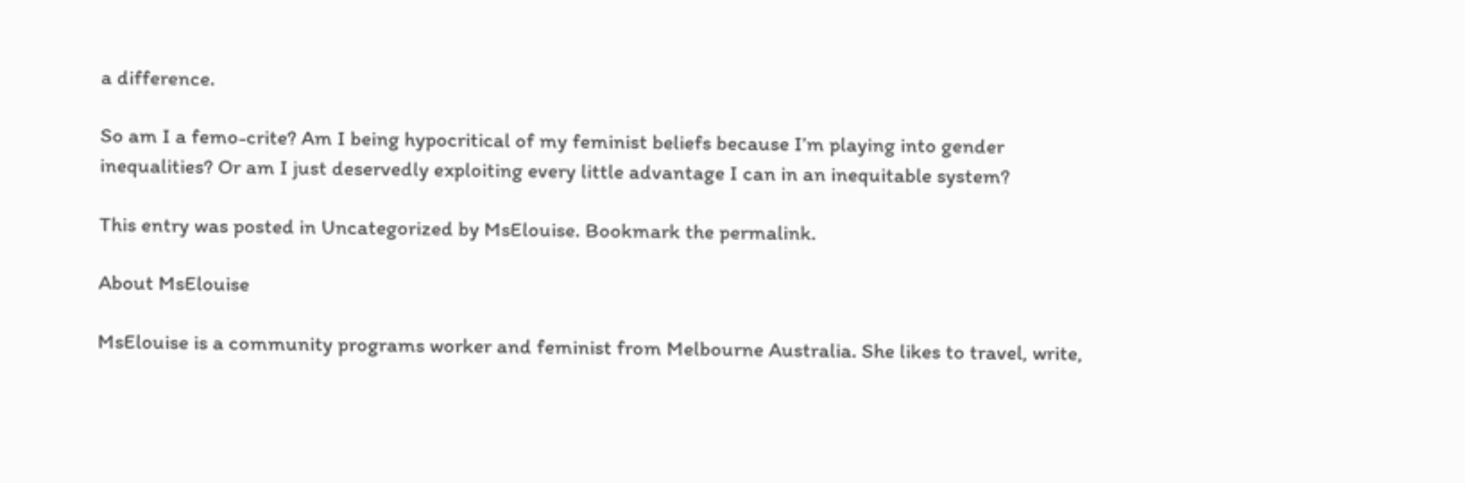a difference.

So am I a femo-crite? Am I being hypocritical of my feminist beliefs because I’m playing into gender inequalities? Or am I just deservedly exploiting every little advantage I can in an inequitable system?

This entry was posted in Uncategorized by MsElouise. Bookmark the permalink.

About MsElouise

MsElouise is a community programs worker and feminist from Melbourne Australia. She likes to travel, write,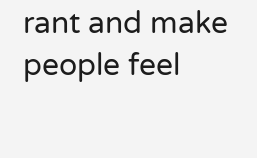rant and make people feel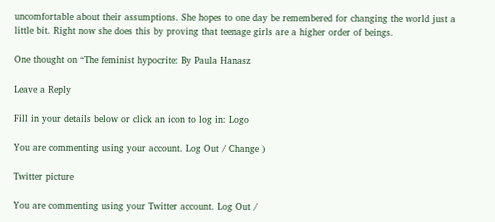uncomfortable about their assumptions. She hopes to one day be remembered for changing the world just a little bit. Right now she does this by proving that teenage girls are a higher order of beings.

One thought on “The feminist hypocrite: By Paula Hanasz

Leave a Reply

Fill in your details below or click an icon to log in: Logo

You are commenting using your account. Log Out / Change )

Twitter picture

You are commenting using your Twitter account. Log Out /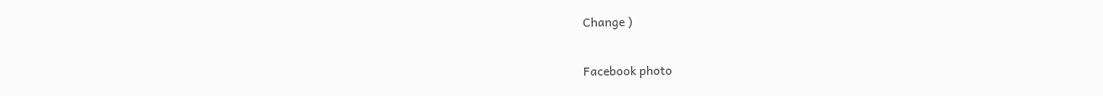Change )

Facebook photo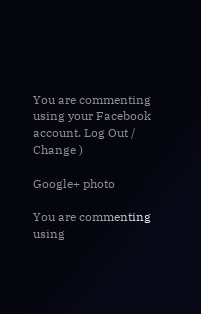You are commenting using your Facebook account. Log Out / Change )

Google+ photo

You are commenting using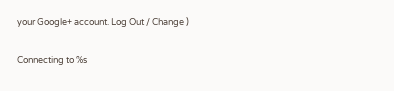your Google+ account. Log Out / Change )

Connecting to %s